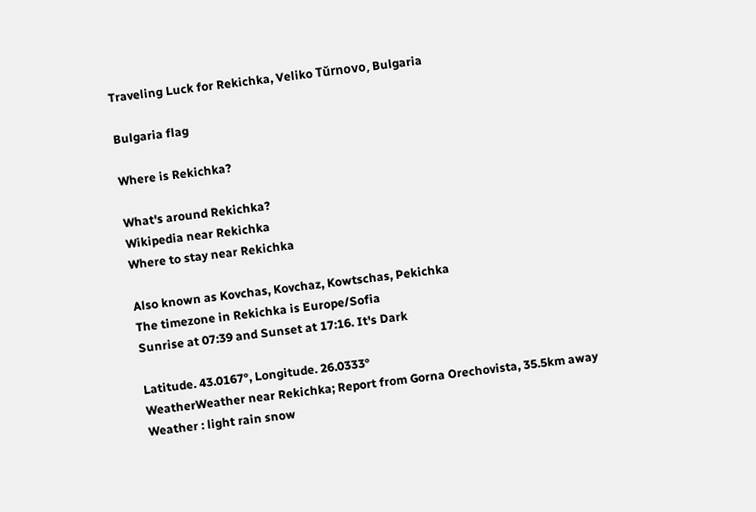Traveling Luck for Rekichka, Veliko Tŭrnovo, Bulgaria

Bulgaria flag

Where is Rekichka?

What's around Rekichka?
Wikipedia near Rekichka
Where to stay near Rekichka

Also known as Kovchas, Kovchaz, Kowtschas, Pekichka
The timezone in Rekichka is Europe/Sofia
Sunrise at 07:39 and Sunset at 17:16. It's Dark

Latitude. 43.0167°, Longitude. 26.0333°
WeatherWeather near Rekichka; Report from Gorna Orechovista, 35.5km away
Weather : light rain snow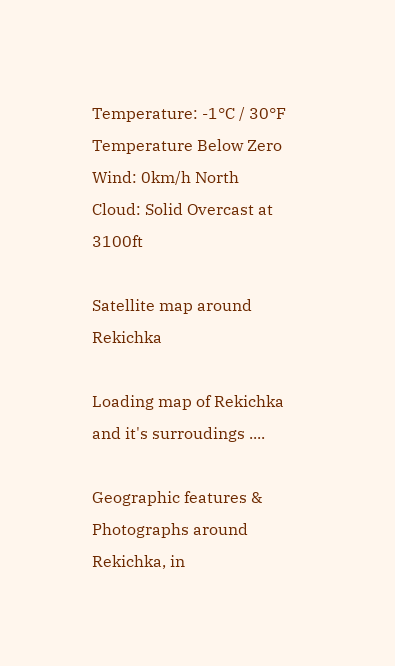Temperature: -1°C / 30°F Temperature Below Zero
Wind: 0km/h North
Cloud: Solid Overcast at 3100ft

Satellite map around Rekichka

Loading map of Rekichka and it's surroudings ....

Geographic features & Photographs around Rekichka, in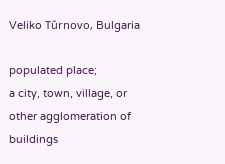Veliko Tŭrnovo, Bulgaria

populated place;
a city, town, village, or other agglomeration of buildings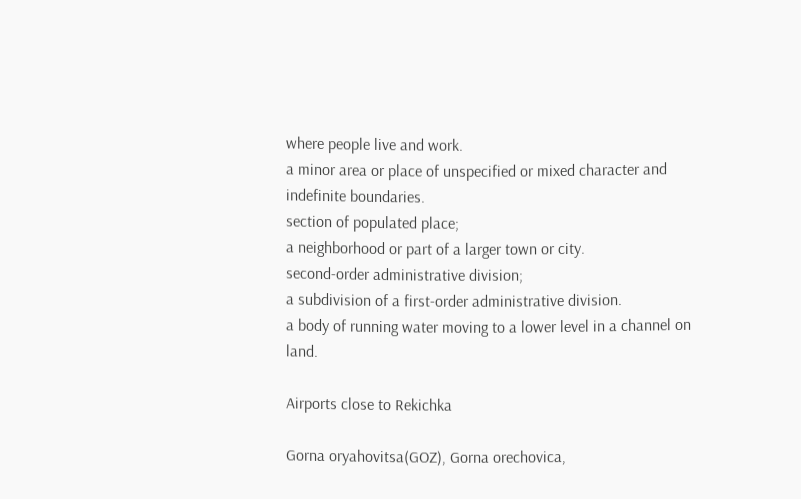where people live and work.
a minor area or place of unspecified or mixed character and indefinite boundaries.
section of populated place;
a neighborhood or part of a larger town or city.
second-order administrative division;
a subdivision of a first-order administrative division.
a body of running water moving to a lower level in a channel on land.

Airports close to Rekichka

Gorna oryahovitsa(GOZ), Gorna orechovica,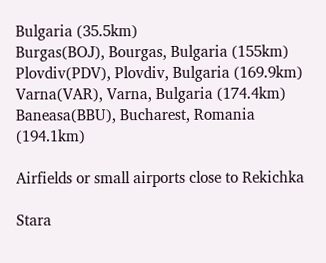Bulgaria (35.5km)
Burgas(BOJ), Bourgas, Bulgaria (155km)
Plovdiv(PDV), Plovdiv, Bulgaria (169.9km)
Varna(VAR), Varna, Bulgaria (174.4km)
Baneasa(BBU), Bucharest, Romania (194.1km)

Airfields or small airports close to Rekichka

Stara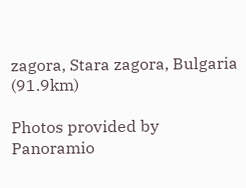zagora, Stara zagora, Bulgaria (91.9km)

Photos provided by Panoramio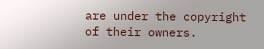are under the copyright of their owners.